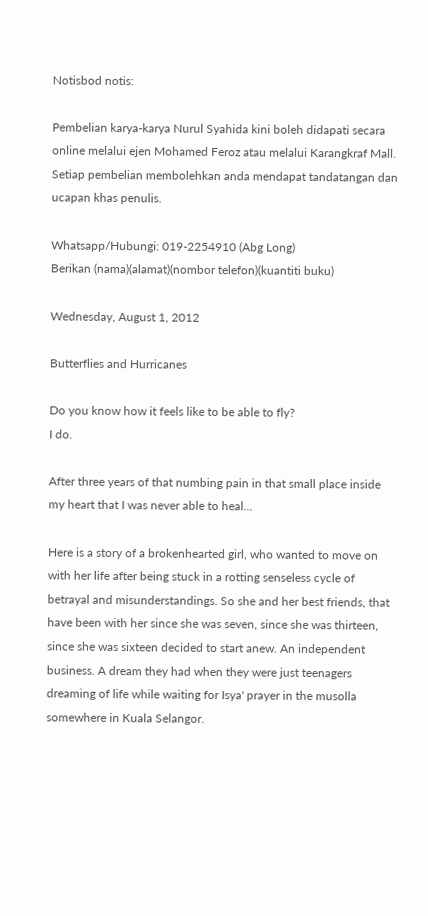Notisbod notis:

Pembelian karya-karya Nurul Syahida kini boleh didapati secara online melalui ejen Mohamed Feroz atau melalui Karangkraf Mall. Setiap pembelian membolehkan anda mendapat tandatangan dan ucapan khas penulis.

Whatsapp/Hubungi: 019-2254910 (Abg Long)
Berikan (nama)(alamat)(nombor telefon)(kuantiti buku)

Wednesday, August 1, 2012

Butterflies and Hurricanes

Do you know how it feels like to be able to fly?
I do.

After three years of that numbing pain in that small place inside my heart that I was never able to heal...

Here is a story of a brokenhearted girl, who wanted to move on with her life after being stuck in a rotting senseless cycle of betrayal and misunderstandings. So she and her best friends, that have been with her since she was seven, since she was thirteen, since she was sixteen decided to start anew. An independent business. A dream they had when they were just teenagers dreaming of life while waiting for Isya' prayer in the musolla somewhere in Kuala Selangor.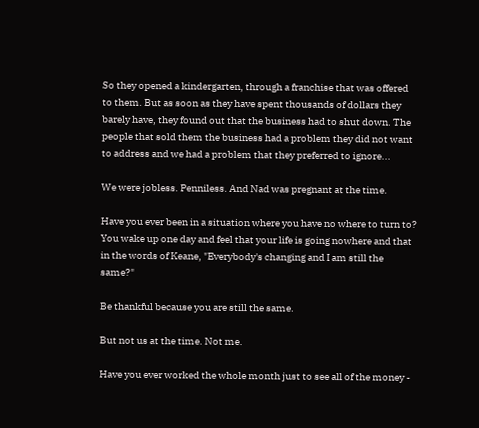So they opened a kindergarten, through a franchise that was offered to them. But as soon as they have spent thousands of dollars they barely have, they found out that the business had to shut down. The people that sold them the business had a problem they did not want to address and we had a problem that they preferred to ignore...

We were jobless. Penniless. And Nad was pregnant at the time.

Have you ever been in a situation where you have no where to turn to? You wake up one day and feel that your life is going nowhere and that in the words of Keane, "Everybody's changing and I am still the same?"

Be thankful because you are still the same.

But not us at the time. Not me.

Have you ever worked the whole month just to see all of the money -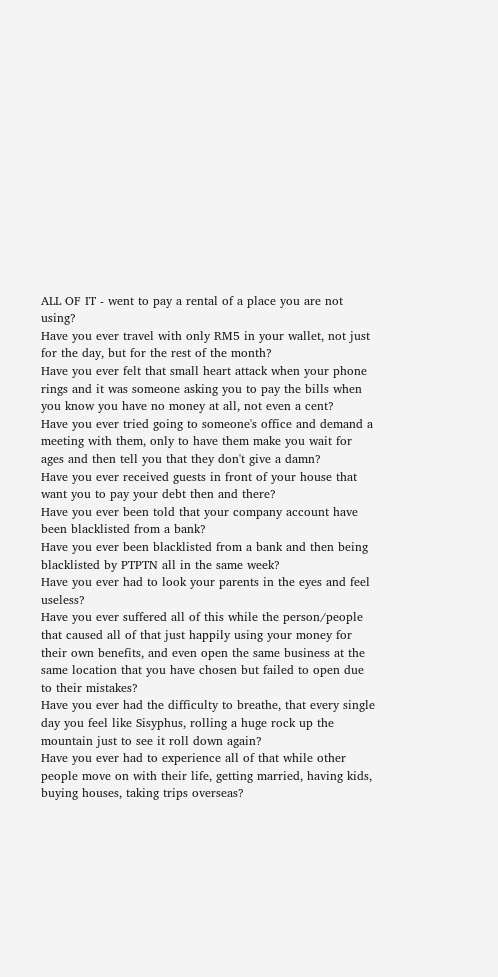ALL OF IT - went to pay a rental of a place you are not using?
Have you ever travel with only RM5 in your wallet, not just for the day, but for the rest of the month?
Have you ever felt that small heart attack when your phone rings and it was someone asking you to pay the bills when you know you have no money at all, not even a cent?
Have you ever tried going to someone's office and demand a meeting with them, only to have them make you wait for ages and then tell you that they don't give a damn?
Have you ever received guests in front of your house that want you to pay your debt then and there?
Have you ever been told that your company account have been blacklisted from a bank?
Have you ever been blacklisted from a bank and then being blacklisted by PTPTN all in the same week?
Have you ever had to look your parents in the eyes and feel useless?
Have you ever suffered all of this while the person/people that caused all of that just happily using your money for their own benefits, and even open the same business at the same location that you have chosen but failed to open due to their mistakes?
Have you ever had the difficulty to breathe, that every single day you feel like Sisyphus, rolling a huge rock up the mountain just to see it roll down again?
Have you ever had to experience all of that while other people move on with their life, getting married, having kids, buying houses, taking trips overseas?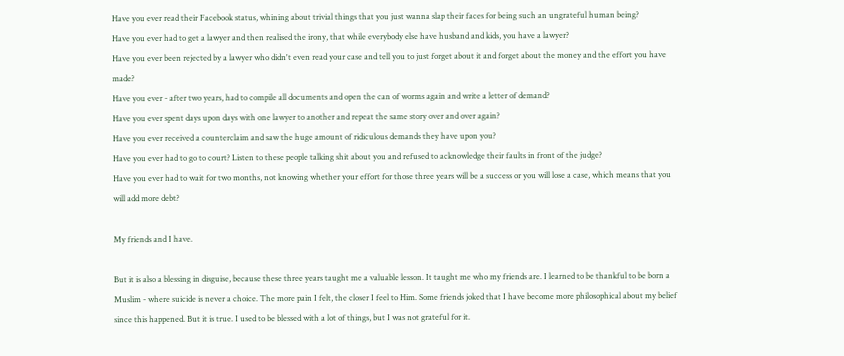Have you ever read their Facebook status, whining about trivial things that you just wanna slap their faces for being such an ungrateful human being?
Have you ever had to get a lawyer and then realised the irony, that while everybody else have husband and kids, you have a lawyer?
Have you ever been rejected by a lawyer who didn't even read your case and tell you to just forget about it and forget about the money and the effort you have made?
Have you ever - after two years, had to compile all documents and open the can of worms again and write a letter of demand?
Have you ever spent days upon days with one lawyer to another and repeat the same story over and over again?
Have you ever received a counterclaim and saw the huge amount of ridiculous demands they have upon you?
Have you ever had to go to court? Listen to these people talking shit about you and refused to acknowledge their faults in front of the judge?
Have you ever had to wait for two months, not knowing whether your effort for those three years will be a success or you will lose a case, which means that you will add more debt?

My friends and I have.

But it is also a blessing in disguise, because these three years taught me a valuable lesson. It taught me who my friends are. I learned to be thankful to be born a Muslim - where suicide is never a choice. The more pain I felt, the closer I feel to Him. Some friends joked that I have become more philosophical about my belief since this happened. But it is true. I used to be blessed with a lot of things, but I was not grateful for it.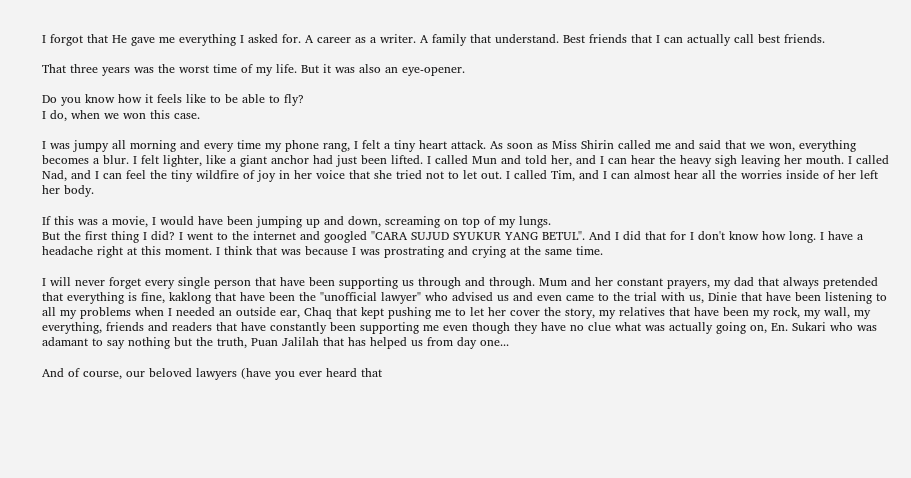I forgot that He gave me everything I asked for. A career as a writer. A family that understand. Best friends that I can actually call best friends.

That three years was the worst time of my life. But it was also an eye-opener.

Do you know how it feels like to be able to fly?
I do, when we won this case.

I was jumpy all morning and every time my phone rang, I felt a tiny heart attack. As soon as Miss Shirin called me and said that we won, everything becomes a blur. I felt lighter, like a giant anchor had just been lifted. I called Mun and told her, and I can hear the heavy sigh leaving her mouth. I called Nad, and I can feel the tiny wildfire of joy in her voice that she tried not to let out. I called Tim, and I can almost hear all the worries inside of her left her body.

If this was a movie, I would have been jumping up and down, screaming on top of my lungs.
But the first thing I did? I went to the internet and googled "CARA SUJUD SYUKUR YANG BETUL". And I did that for I don't know how long. I have a headache right at this moment. I think that was because I was prostrating and crying at the same time.

I will never forget every single person that have been supporting us through and through. Mum and her constant prayers, my dad that always pretended that everything is fine, kaklong that have been the "unofficial lawyer" who advised us and even came to the trial with us, Dinie that have been listening to all my problems when I needed an outside ear, Chaq that kept pushing me to let her cover the story, my relatives that have been my rock, my wall, my everything, friends and readers that have constantly been supporting me even though they have no clue what was actually going on, En. Sukari who was adamant to say nothing but the truth, Puan Jalilah that has helped us from day one...

And of course, our beloved lawyers (have you ever heard that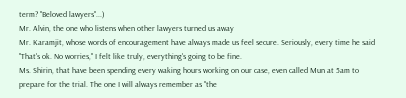term? "Beloved lawyers"...)
Mr. Alvin, the one who listens when other lawyers turned us away
Mr. Karamjit, whose words of encouragement have always made us feel secure. Seriously, every time he said "That's ok. No worries," I felt like truly, everything's going to be fine.
Ms. Shirin, that have been spending every waking hours working on our case, even called Mun at 5am to prepare for the trial. The one I will always remember as "the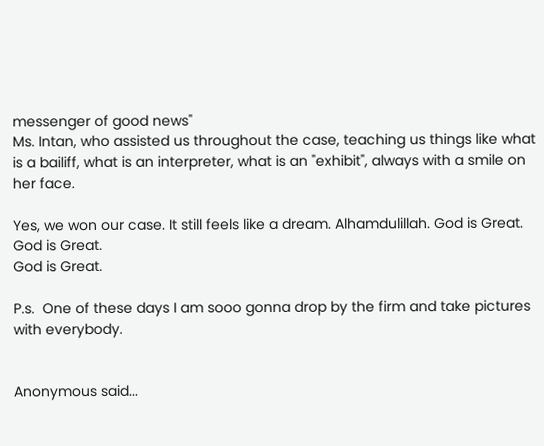messenger of good news"
Ms. Intan, who assisted us throughout the case, teaching us things like what is a bailiff, what is an interpreter, what is an "exhibit", always with a smile on her face.

Yes, we won our case. It still feels like a dream. Alhamdulillah. God is Great.
God is Great.
God is Great.

P.s.  One of these days I am sooo gonna drop by the firm and take pictures with everybody.


Anonymous said...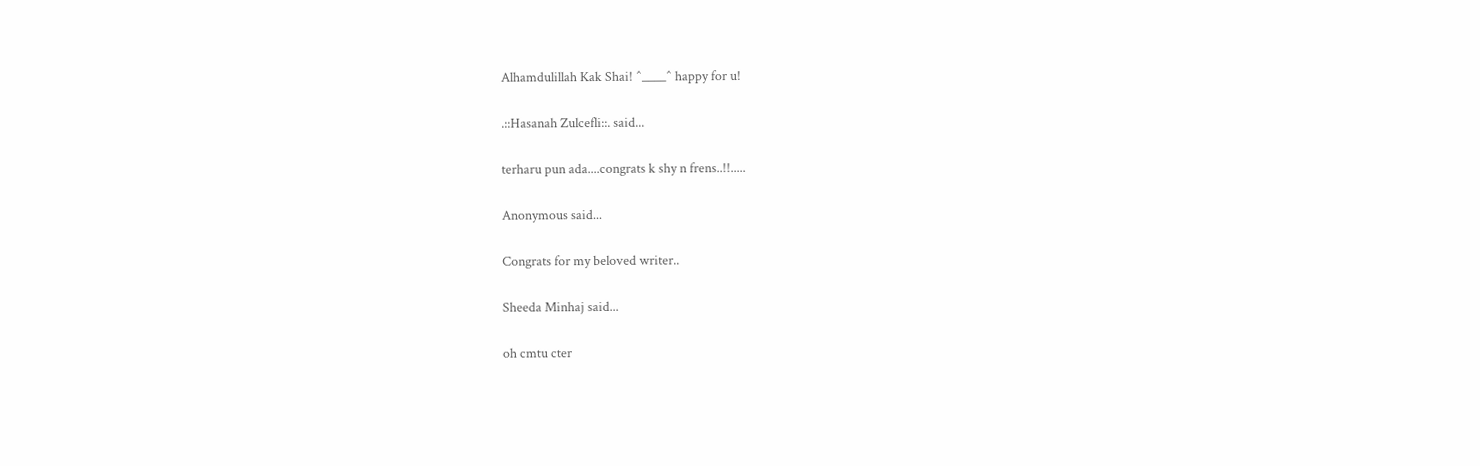Alhamdulillah Kak Shai! ^____^ happy for u!

.::Hasanah Zulcefli::. said...

terharu pun ada....congrats k shy n frens..!!.....

Anonymous said...

Congrats for my beloved writer..

Sheeda Minhaj said...

oh cmtu cter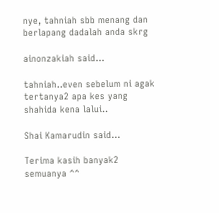nye, tahniah sbb menang dan berlapang dadalah anda skrg

ainonzakiah said...

tahniah..even sebelum ni agak tertanya2 apa kes yang shahida kena lalui..

Shai Kamarudin said...

Terima kasih banyak2 semuanya ^^